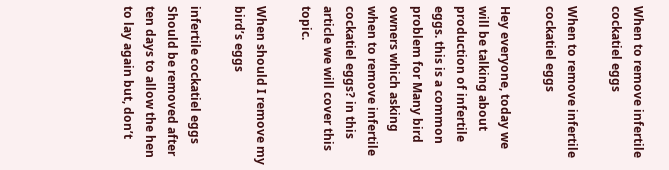When to remove infertile cockatiel eggs

When to remove infertile cockatiel eggs

Hey everyone, today we will be talking about production of infertile eggs. this is a common problem for Many bird owners which asking when to remove infertile cockatiel eggs? in this article we will cover this topic.

When should I remove my bird’s eggs

infertile cockatiel eggs Should be removed after ten days to allow the hen to lay again but, don’t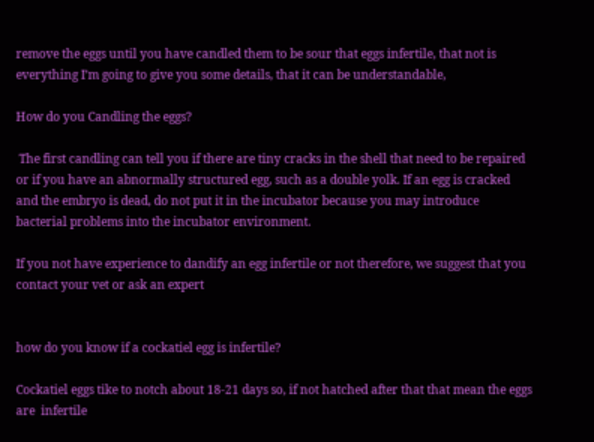remove the eggs until you have candled them to be sour that eggs infertile, that not is everything I’m going to give you some details, that it can be understandable,

How do you Candling the eggs?

 The first candling can tell you if there are tiny cracks in the shell that need to be repaired or if you have an abnormally structured egg, such as a double yolk. If an egg is cracked and the embryo is dead, do not put it in the incubator because you may introduce bacterial problems into the incubator environment.

If you not have experience to dandify an egg infertile or not therefore, we suggest that you contact your vet or ask an expert


how do you know if a cockatiel egg is infertile?

Cockatiel eggs tike to notch about 18-21 days so, if not hatched after that that mean the eggs are  infertile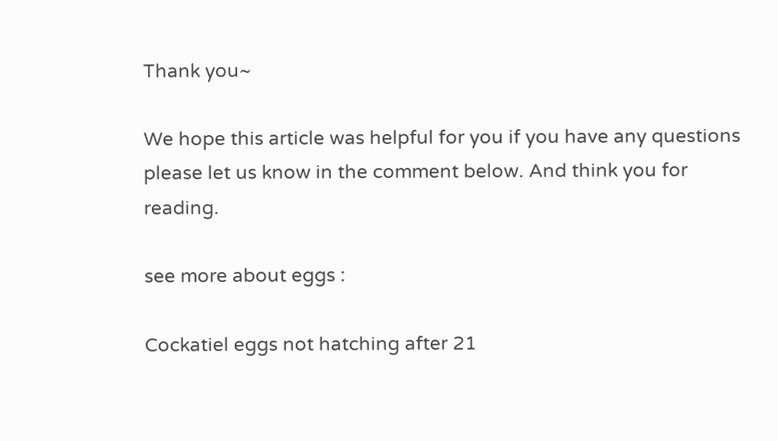Thank you~

We hope this article was helpful for you if you have any questions please let us know in the comment below. And think you for reading.

see more about eggs :

Cockatiel eggs not hatching after 21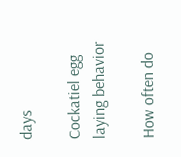days

Cockatiel egg laying behavior

How often do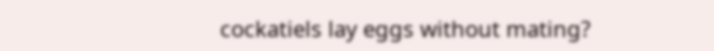cockatiels lay eggs without mating?